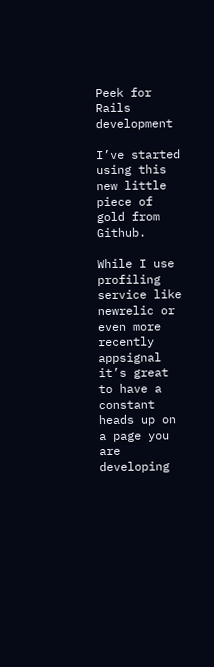Peek for Rails development

I’ve started using this new little piece of gold from Github.

While I use profiling service like newrelic or even more recently appsignal it’s great to have a constant heads up on a page you are developing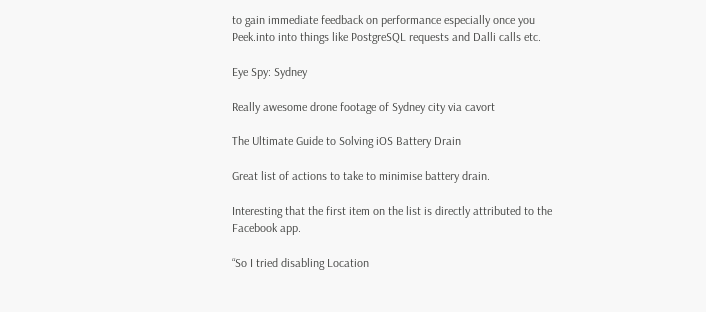to gain immediate feedback on performance especially once you Peek.into into things like PostgreSQL requests and Dalli calls etc.

Eye Spy: Sydney

Really awesome drone footage of Sydney city via cavort

The Ultimate Guide to Solving iOS Battery Drain

Great list of actions to take to minimise battery drain.

Interesting that the first item on the list is directly attributed to the Facebook app.

“So I tried disabling Location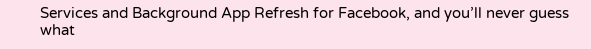Services and Background App Refresh for Facebook, and you’ll never guess what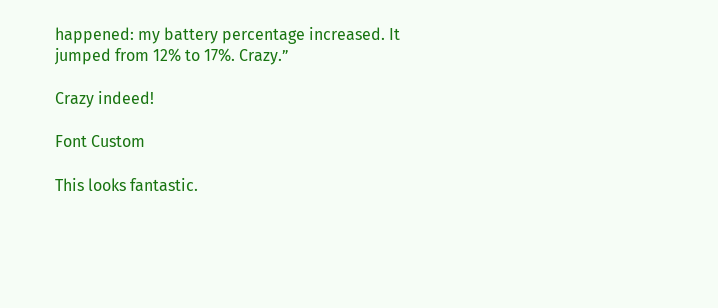happened: my battery percentage increased. It jumped from 12% to 17%. Crazy.”

Crazy indeed!

Font Custom

This looks fantastic.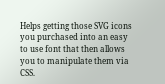Helps getting those SVG icons you purchased into an easy to use font that then allows you to manipulate them via CSS.